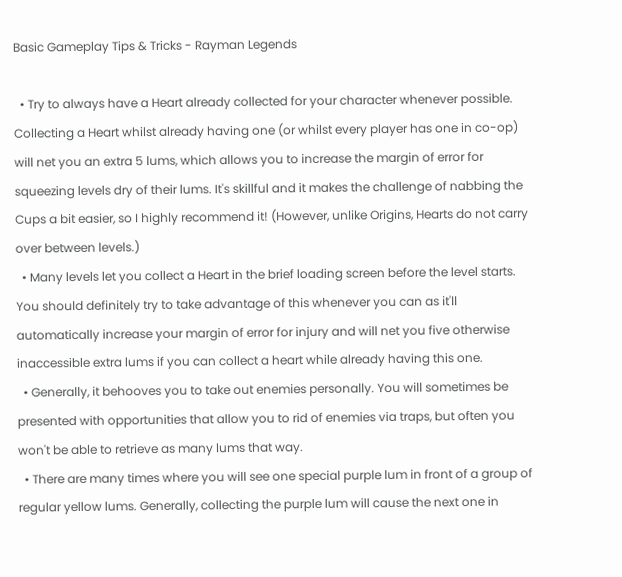Basic Gameplay Tips & Tricks - Rayman Legends

  • Try to always have a Heart already collected for your character whenever possible. Collecting a Heart whilst already having one (or whilst every player has one in co-op) will net you an extra 5 lums, which allows you to increase the margin of error for squeezing levels dry of their lums. It's skillful and it makes the challenge of nabbing the Cups a bit easier, so I highly recommend it! (However, unlike Origins, Hearts do not carry over between levels.)
  • Many levels let you collect a Heart in the brief loading screen before the level starts. You should definitely try to take advantage of this whenever you can as it'll automatically increase your margin of error for injury and will net you five otherwise inaccessible extra lums if you can collect a heart while already having this one.
  • Generally, it behooves you to take out enemies personally. You will sometimes be presented with opportunities that allow you to rid of enemies via traps, but often you won't be able to retrieve as many lums that way.
  • There are many times where you will see one special purple lum in front of a group of regular yellow lums. Generally, collecting the purple lum will cause the next one in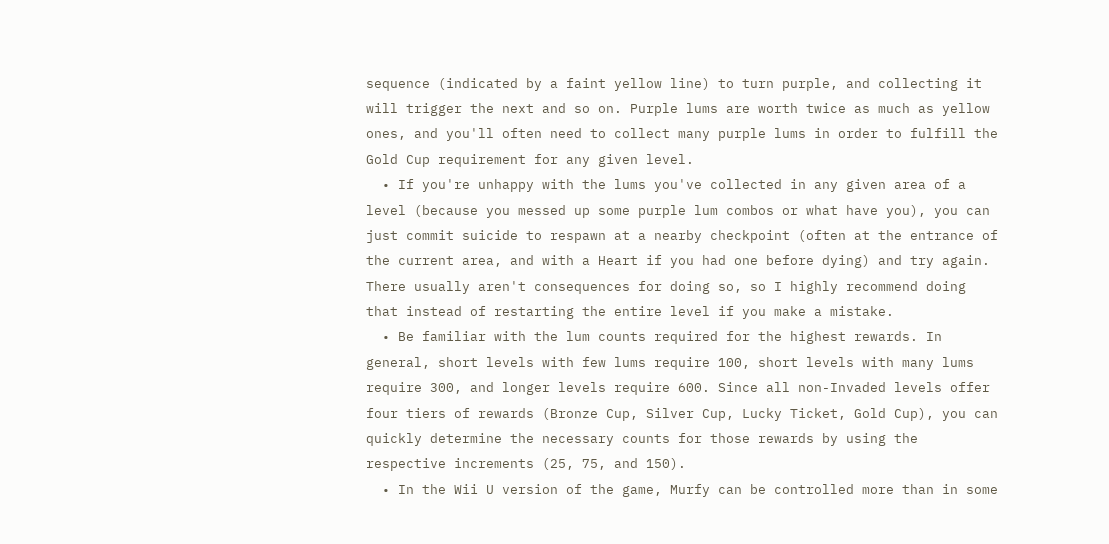sequence (indicated by a faint yellow line) to turn purple, and collecting it will trigger the next and so on. Purple lums are worth twice as much as yellow ones, and you'll often need to collect many purple lums in order to fulfill the Gold Cup requirement for any given level.
  • If you're unhappy with the lums you've collected in any given area of a level (because you messed up some purple lum combos or what have you), you can just commit suicide to respawn at a nearby checkpoint (often at the entrance of the current area, and with a Heart if you had one before dying) and try again. There usually aren't consequences for doing so, so I highly recommend doing that instead of restarting the entire level if you make a mistake.
  • Be familiar with the lum counts required for the highest rewards. In general, short levels with few lums require 100, short levels with many lums require 300, and longer levels require 600. Since all non-Invaded levels offer four tiers of rewards (Bronze Cup, Silver Cup, Lucky Ticket, Gold Cup), you can quickly determine the necessary counts for those rewards by using the respective increments (25, 75, and 150).
  • In the Wii U version of the game, Murfy can be controlled more than in some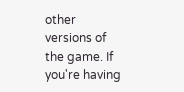other versions of the game. If you're having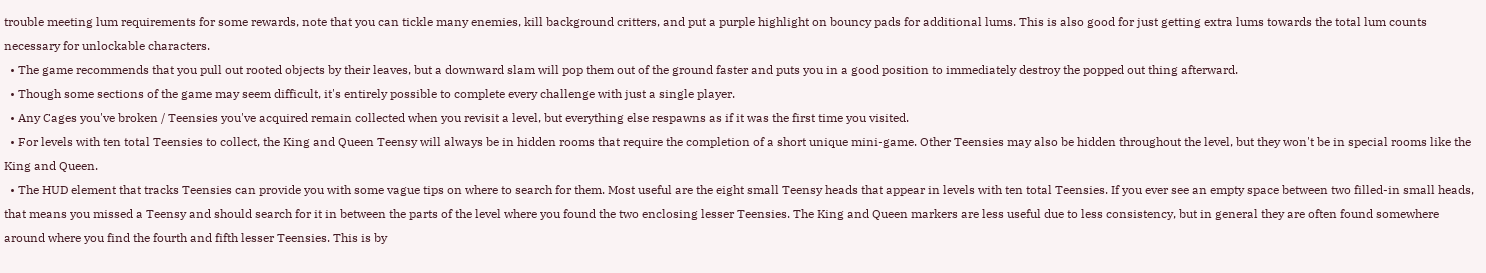trouble meeting lum requirements for some rewards, note that you can tickle many enemies, kill background critters, and put a purple highlight on bouncy pads for additional lums. This is also good for just getting extra lums towards the total lum counts necessary for unlockable characters.
  • The game recommends that you pull out rooted objects by their leaves, but a downward slam will pop them out of the ground faster and puts you in a good position to immediately destroy the popped out thing afterward.
  • Though some sections of the game may seem difficult, it's entirely possible to complete every challenge with just a single player.
  • Any Cages you've broken / Teensies you've acquired remain collected when you revisit a level, but everything else respawns as if it was the first time you visited.
  • For levels with ten total Teensies to collect, the King and Queen Teensy will always be in hidden rooms that require the completion of a short unique mini-game. Other Teensies may also be hidden throughout the level, but they won't be in special rooms like the King and Queen.
  • The HUD element that tracks Teensies can provide you with some vague tips on where to search for them. Most useful are the eight small Teensy heads that appear in levels with ten total Teensies. If you ever see an empty space between two filled-in small heads, that means you missed a Teensy and should search for it in between the parts of the level where you found the two enclosing lesser Teensies. The King and Queen markers are less useful due to less consistency, but in general they are often found somewhere around where you find the fourth and fifth lesser Teensies. This is by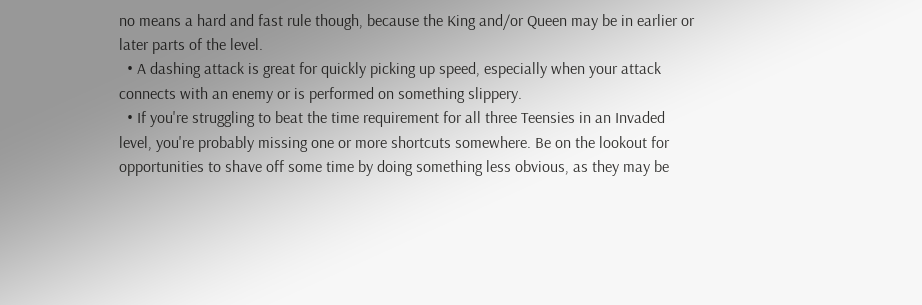no means a hard and fast rule though, because the King and/or Queen may be in earlier or later parts of the level.
  • A dashing attack is great for quickly picking up speed, especially when your attack connects with an enemy or is performed on something slippery.
  • If you're struggling to beat the time requirement for all three Teensies in an Invaded level, you're probably missing one or more shortcuts somewhere. Be on the lookout for opportunities to shave off some time by doing something less obvious, as they may be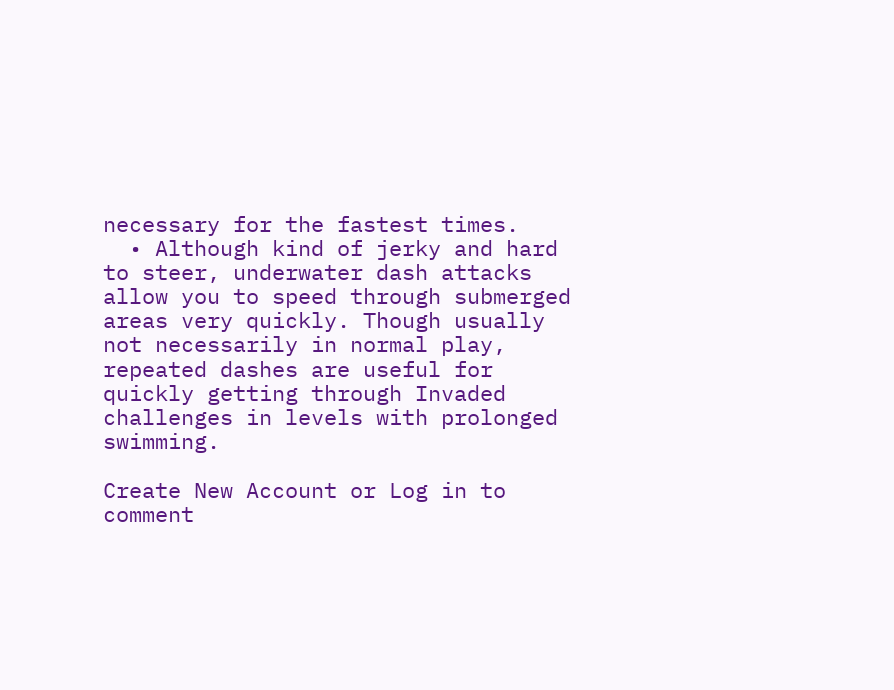necessary for the fastest times.
  • Although kind of jerky and hard to steer, underwater dash attacks allow you to speed through submerged areas very quickly. Though usually not necessarily in normal play, repeated dashes are useful for quickly getting through Invaded challenges in levels with prolonged swimming.

Create New Account or Log in to comment